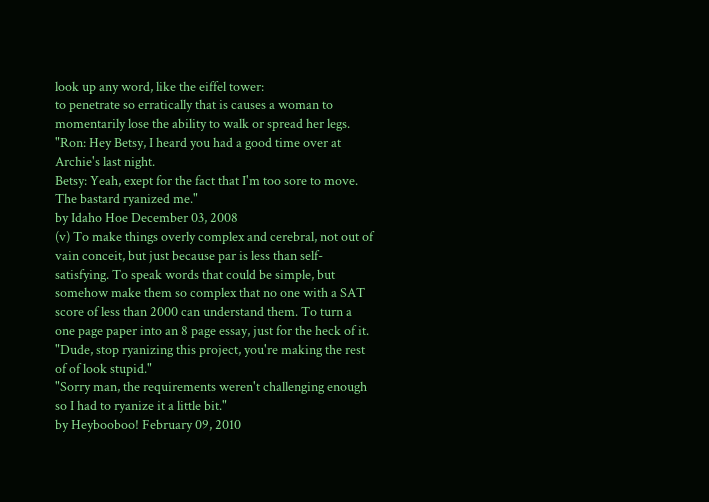look up any word, like the eiffel tower:
to penetrate so erratically that is causes a woman to momentarily lose the ability to walk or spread her legs.
"Ron: Hey Betsy, I heard you had a good time over at Archie's last night.
Betsy: Yeah, exept for the fact that I'm too sore to move. The bastard ryanized me."
by Idaho Hoe December 03, 2008
(v) To make things overly complex and cerebral, not out of vain conceit, but just because par is less than self-satisfying. To speak words that could be simple, but somehow make them so complex that no one with a SAT score of less than 2000 can understand them. To turn a one page paper into an 8 page essay, just for the heck of it.
"Dude, stop ryanizing this project, you're making the rest of of look stupid."
"Sorry man, the requirements weren't challenging enough so I had to ryanize it a little bit."
by Heybooboo! February 09, 2010